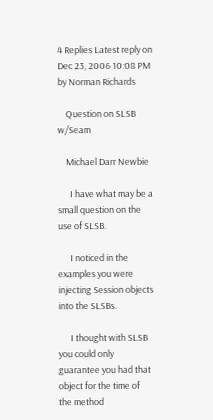4 Replies Latest reply on Dec 23, 2006 10:08 PM by Norman Richards

    Question on SLSB w/Seam

    Michael Darr Newbie

      I have what may be a small question on the use of SLSB.

      I noticed in the examples you were injecting Session objects into the SLSBs.

      I thought with SLSB you could only guarantee you had that object for the time of the method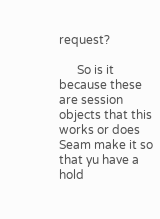request?

      So is it because these are session objects that this works or does Seam make it so that yu have a hold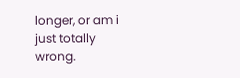longer, or am i just totally wrong.